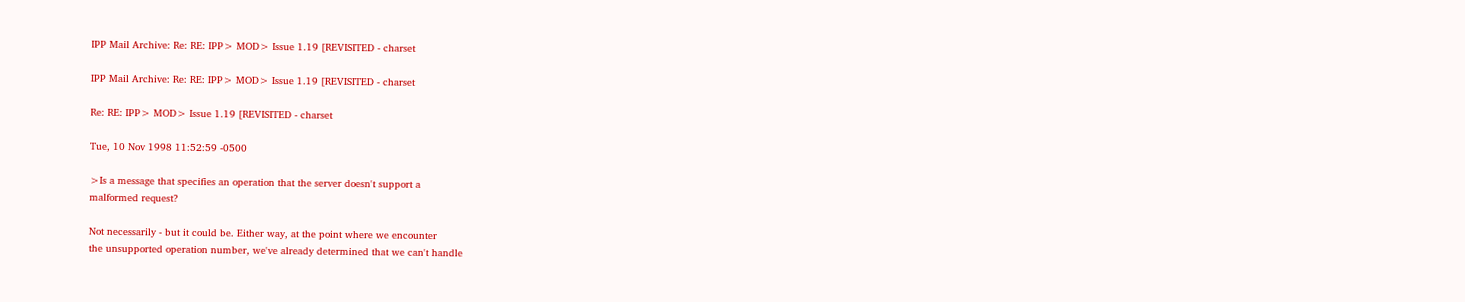IPP Mail Archive: Re: RE: IPP> MOD> Issue 1.19 [REVISITED - charset

IPP Mail Archive: Re: RE: IPP> MOD> Issue 1.19 [REVISITED - charset

Re: RE: IPP> MOD> Issue 1.19 [REVISITED - charset

Tue, 10 Nov 1998 11:52:59 -0500

>Is a message that specifies an operation that the server doesn't support a
malformed request?

Not necessarily - but it could be. Either way, at the point where we encounter
the unsupported operation number, we've already determined that we can't handle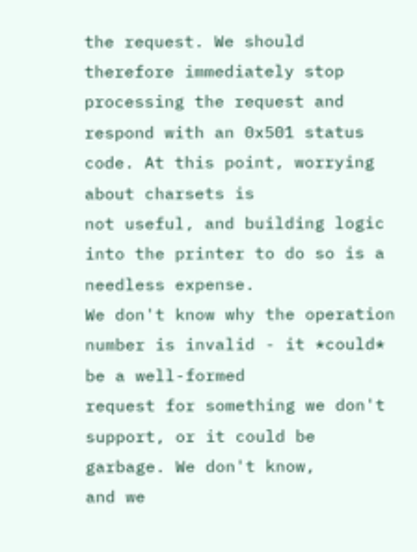the request. We should therefore immediately stop processing the request and
respond with an 0x501 status code. At this point, worrying about charsets is
not useful, and building logic into the printer to do so is a needless expense.
We don't know why the operation number is invalid - it *could* be a well-formed
request for something we don't support, or it could be garbage. We don't know,
and we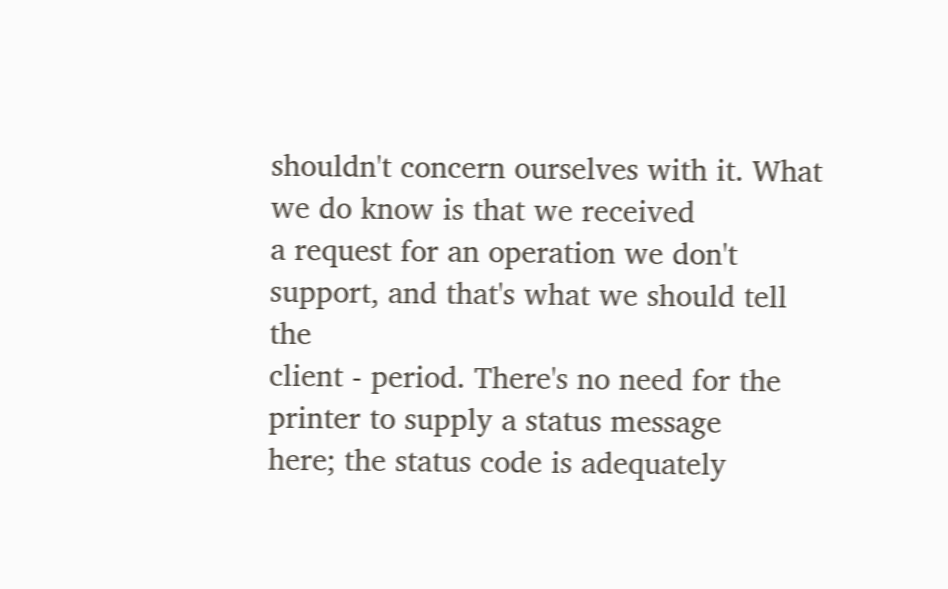shouldn't concern ourselves with it. What we do know is that we received
a request for an operation we don't support, and that's what we should tell the
client - period. There's no need for the printer to supply a status message
here; the status code is adequately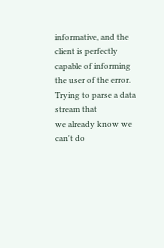informative, and the client is perfectly
capable of informing the user of the error. Trying to parse a data stream that
we already know we can't do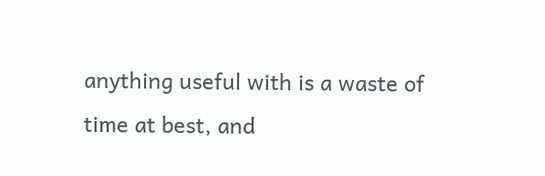anything useful with is a waste of time at best, and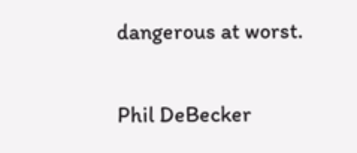dangerous at worst.

Phil DeBecker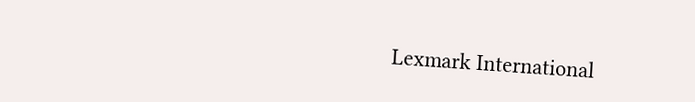Lexmark International